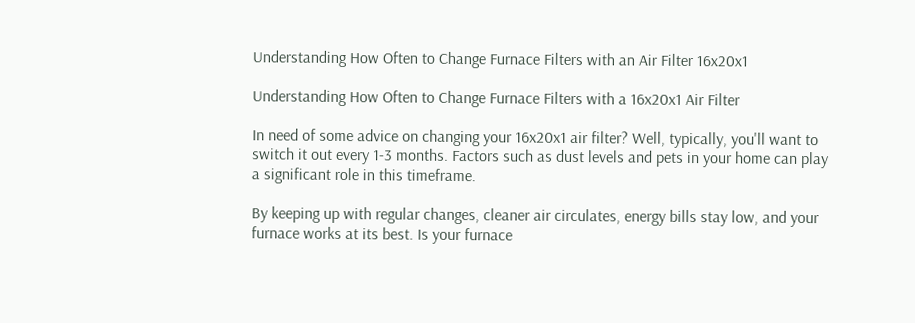Understanding How Often to Change Furnace Filters with an Air Filter 16x20x1

Understanding How Often to Change Furnace Filters with a 16x20x1 Air Filter

In need of some advice on changing your 16x20x1 air filter? Well, typically, you'll want to switch it out every 1-3 months. Factors such as dust levels and pets in your home can play a significant role in this timeframe.

By keeping up with regular changes, cleaner air circulates, energy bills stay low, and your furnace works at its best. Is your furnace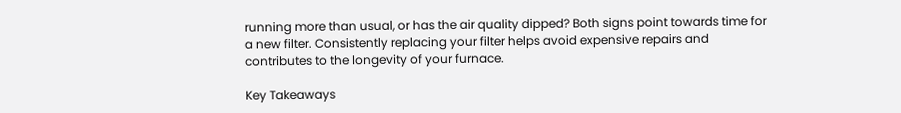running more than usual, or has the air quality dipped? Both signs point towards time for a new filter. Consistently replacing your filter helps avoid expensive repairs and contributes to the longevity of your furnace.

Key Takeaways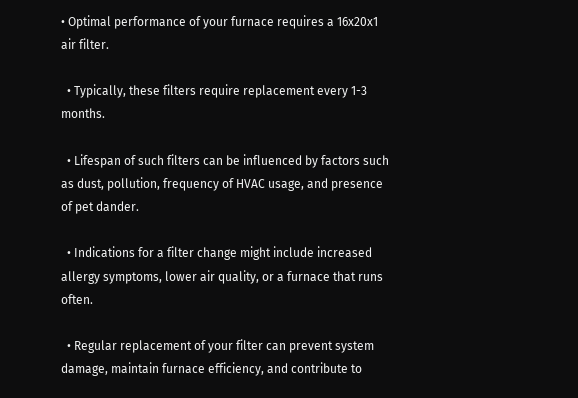• Optimal performance of your furnace requires a 16x20x1 air filter.

  • Typically, these filters require replacement every 1-3 months.

  • Lifespan of such filters can be influenced by factors such as dust, pollution, frequency of HVAC usage, and presence of pet dander.

  • Indications for a filter change might include increased allergy symptoms, lower air quality, or a furnace that runs often.

  • Regular replacement of your filter can prevent system damage, maintain furnace efficiency, and contribute to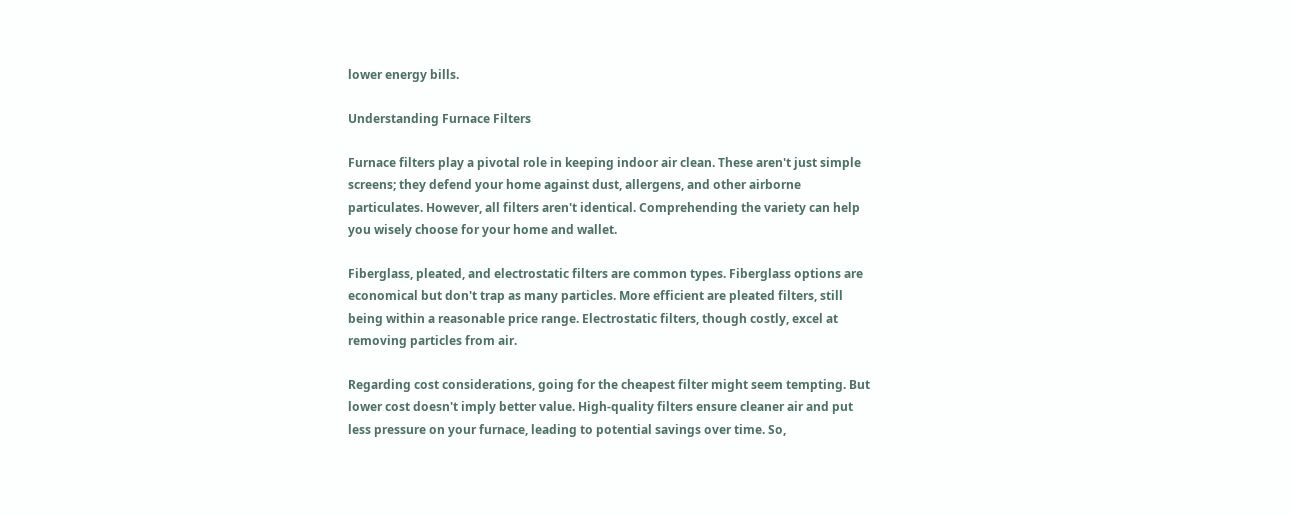lower energy bills.

Understanding Furnace Filters

Furnace filters play a pivotal role in keeping indoor air clean. These aren't just simple screens; they defend your home against dust, allergens, and other airborne particulates. However, all filters aren't identical. Comprehending the variety can help you wisely choose for your home and wallet.

Fiberglass, pleated, and electrostatic filters are common types. Fiberglass options are economical but don't trap as many particles. More efficient are pleated filters, still being within a reasonable price range. Electrostatic filters, though costly, excel at removing particles from air.

Regarding cost considerations, going for the cheapest filter might seem tempting. But lower cost doesn't imply better value. High-quality filters ensure cleaner air and put less pressure on your furnace, leading to potential savings over time. So,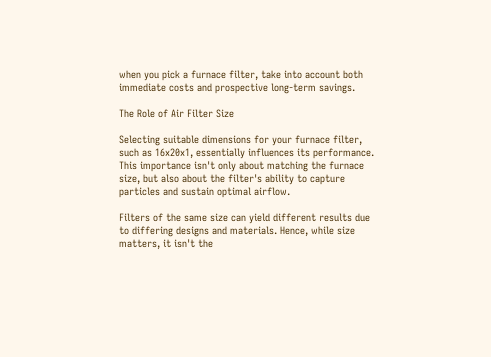when you pick a furnace filter, take into account both immediate costs and prospective long-term savings.

The Role of Air Filter Size

Selecting suitable dimensions for your furnace filter, such as 16x20x1, essentially influences its performance. This importance isn't only about matching the furnace size, but also about the filter's ability to capture particles and sustain optimal airflow.

Filters of the same size can yield different results due to differing designs and materials. Hence, while size matters, it isn't the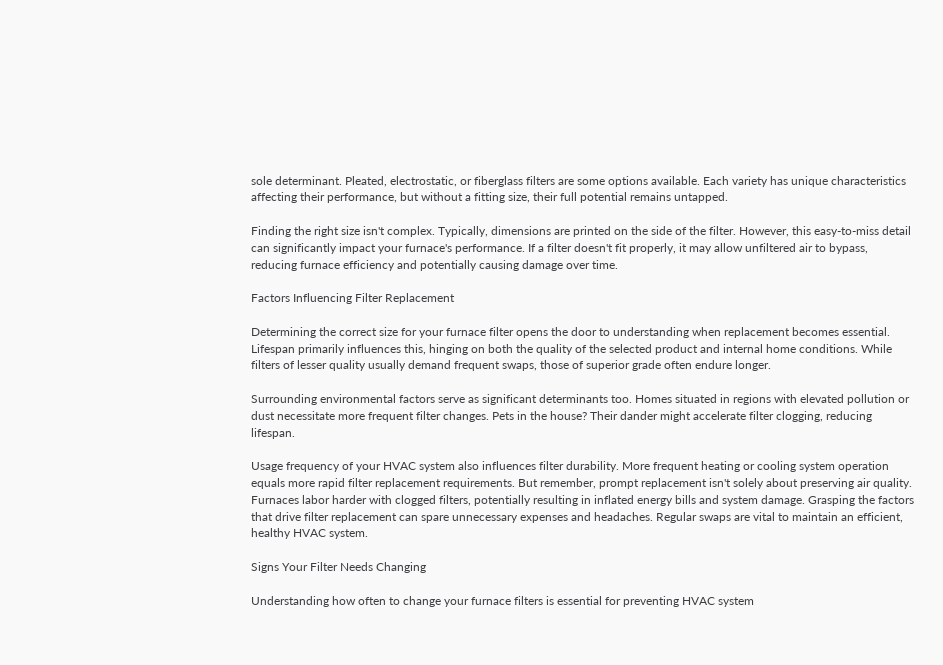sole determinant. Pleated, electrostatic, or fiberglass filters are some options available. Each variety has unique characteristics affecting their performance, but without a fitting size, their full potential remains untapped.

Finding the right size isn't complex. Typically, dimensions are printed on the side of the filter. However, this easy-to-miss detail can significantly impact your furnace's performance. If a filter doesn't fit properly, it may allow unfiltered air to bypass, reducing furnace efficiency and potentially causing damage over time.

Factors Influencing Filter Replacement

Determining the correct size for your furnace filter opens the door to understanding when replacement becomes essential. Lifespan primarily influences this, hinging on both the quality of the selected product and internal home conditions. While filters of lesser quality usually demand frequent swaps, those of superior grade often endure longer.

Surrounding environmental factors serve as significant determinants too. Homes situated in regions with elevated pollution or dust necessitate more frequent filter changes. Pets in the house? Their dander might accelerate filter clogging, reducing lifespan.

Usage frequency of your HVAC system also influences filter durability. More frequent heating or cooling system operation equals more rapid filter replacement requirements. But remember, prompt replacement isn't solely about preserving air quality. Furnaces labor harder with clogged filters, potentially resulting in inflated energy bills and system damage. Grasping the factors that drive filter replacement can spare unnecessary expenses and headaches. Regular swaps are vital to maintain an efficient, healthy HVAC system.

Signs Your Filter Needs Changing

Understanding how often to change your furnace filters is essential for preventing HVAC system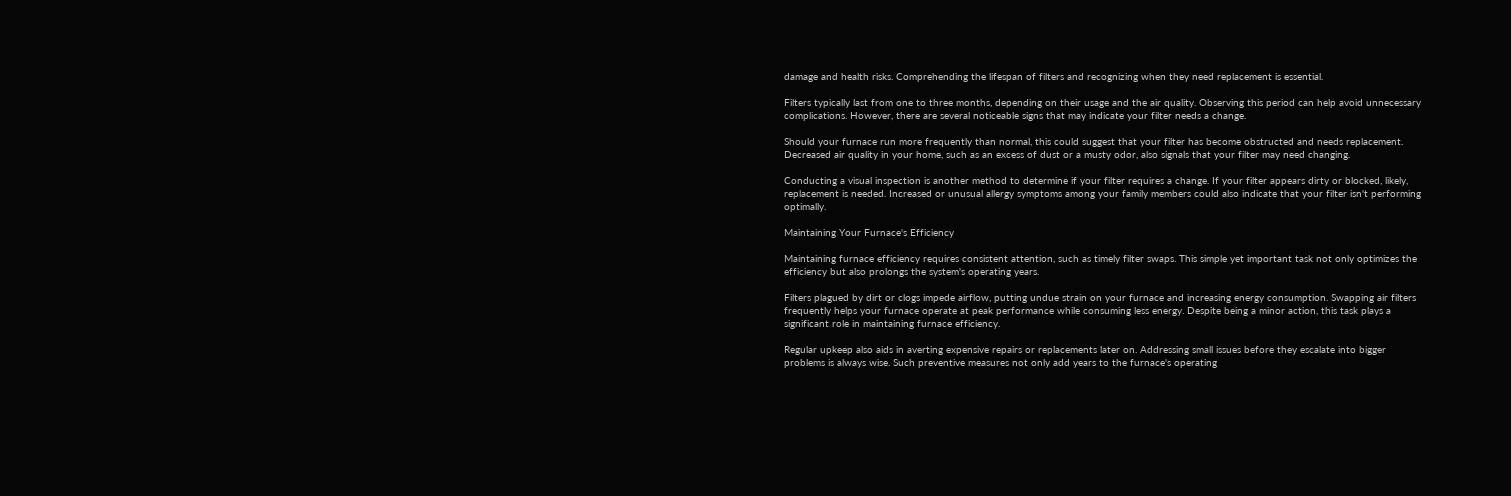damage and health risks. Comprehending the lifespan of filters and recognizing when they need replacement is essential.

Filters typically last from one to three months, depending on their usage and the air quality. Observing this period can help avoid unnecessary complications. However, there are several noticeable signs that may indicate your filter needs a change.

Should your furnace run more frequently than normal, this could suggest that your filter has become obstructed and needs replacement. Decreased air quality in your home, such as an excess of dust or a musty odor, also signals that your filter may need changing.

Conducting a visual inspection is another method to determine if your filter requires a change. If your filter appears dirty or blocked, likely, replacement is needed. Increased or unusual allergy symptoms among your family members could also indicate that your filter isn't performing optimally.

Maintaining Your Furnace's Efficiency

Maintaining furnace efficiency requires consistent attention, such as timely filter swaps. This simple yet important task not only optimizes the efficiency but also prolongs the system's operating years.

Filters plagued by dirt or clogs impede airflow, putting undue strain on your furnace and increasing energy consumption. Swapping air filters frequently helps your furnace operate at peak performance while consuming less energy. Despite being a minor action, this task plays a significant role in maintaining furnace efficiency.

Regular upkeep also aids in averting expensive repairs or replacements later on. Addressing small issues before they escalate into bigger problems is always wise. Such preventive measures not only add years to the furnace's operating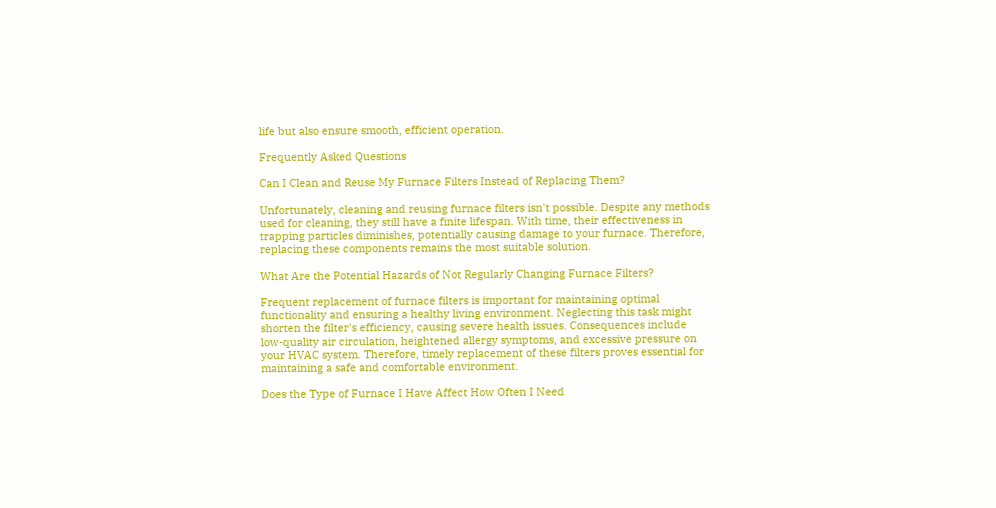life but also ensure smooth, efficient operation.

Frequently Asked Questions

Can I Clean and Reuse My Furnace Filters Instead of Replacing Them?

Unfortunately, cleaning and reusing furnace filters isn't possible. Despite any methods used for cleaning, they still have a finite lifespan. With time, their effectiveness in trapping particles diminishes, potentially causing damage to your furnace. Therefore, replacing these components remains the most suitable solution.

What Are the Potential Hazards of Not Regularly Changing Furnace Filters?

Frequent replacement of furnace filters is important for maintaining optimal functionality and ensuring a healthy living environment. Neglecting this task might shorten the filter's efficiency, causing severe health issues. Consequences include low-quality air circulation, heightened allergy symptoms, and excessive pressure on your HVAC system. Therefore, timely replacement of these filters proves essential for maintaining a safe and comfortable environment.

Does the Type of Furnace I Have Affect How Often I Need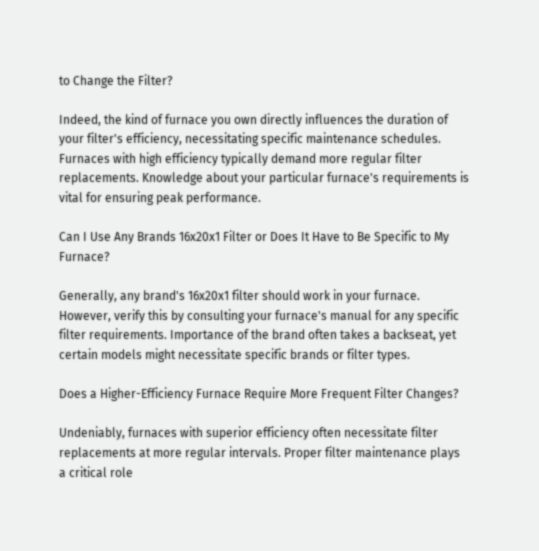to Change the Filter?

Indeed, the kind of furnace you own directly influences the duration of your filter's efficiency, necessitating specific maintenance schedules. Furnaces with high efficiency typically demand more regular filter replacements. Knowledge about your particular furnace's requirements is vital for ensuring peak performance.

Can I Use Any Brands 16x20x1 Filter or Does It Have to Be Specific to My Furnace?

Generally, any brand's 16x20x1 filter should work in your furnace. However, verify this by consulting your furnace's manual for any specific filter requirements. Importance of the brand often takes a backseat, yet certain models might necessitate specific brands or filter types.

Does a Higher-Efficiency Furnace Require More Frequent Filter Changes?

Undeniably, furnaces with superior efficiency often necessitate filter replacements at more regular intervals. Proper filter maintenance plays a critical role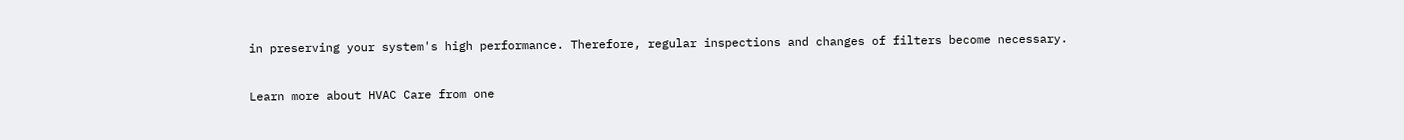in preserving your system's high performance. Therefore, regular inspections and changes of filters become necessary.

Learn more about HVAC Care from one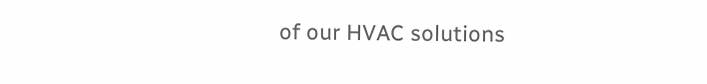of our HVAC solutions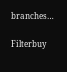branches…

Filterbuy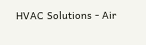HVAC Solutions - Air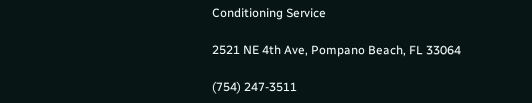Conditioning Service

2521 NE 4th Ave, Pompano Beach, FL 33064

(754) 247-3511